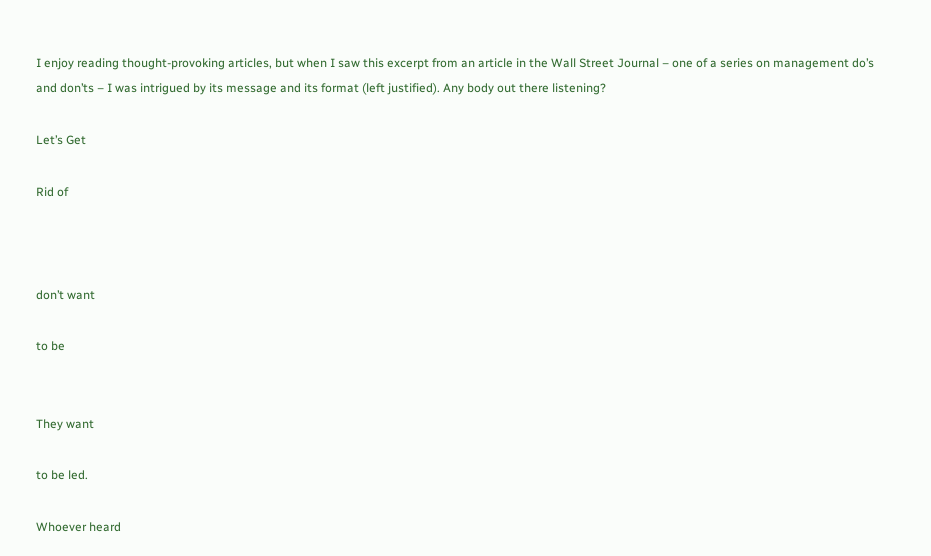I enjoy reading thought-provoking articles, but when I saw this excerpt from an article in the Wall Street Journal – one of a series on management do’s and don’ts – I was intrigued by its message and its format (left justified). Any body out there listening?

Let’s Get

Rid of



don’t want

to be


They want

to be led.

Whoever heard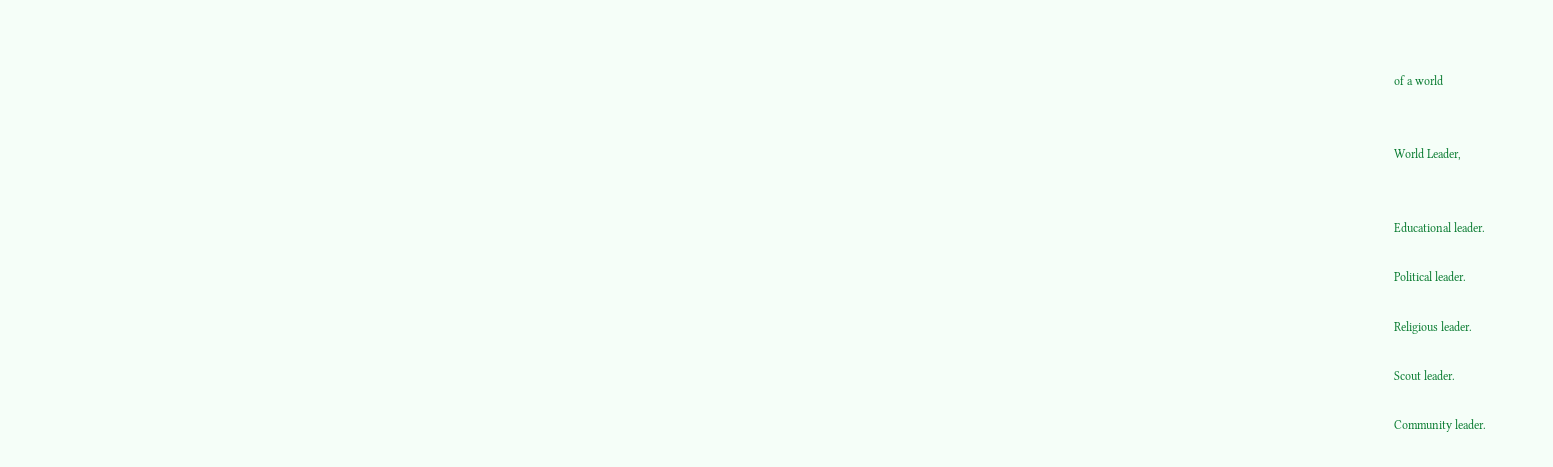of a world


World Leader,


Educational leader.

Political leader.

Religious leader.

Scout leader.

Community leader.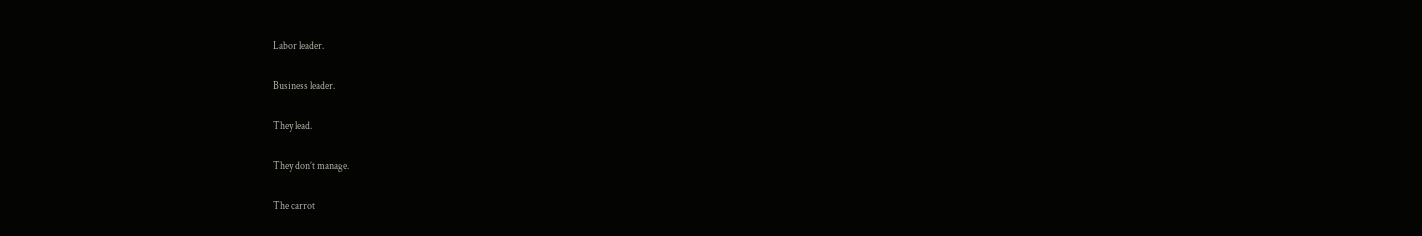Labor leader.

Business leader.

They lead.

They don’t manage.

The carrot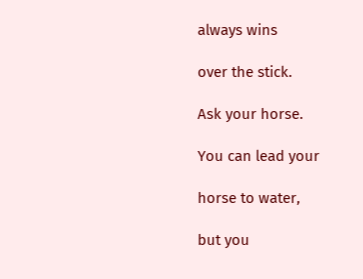always wins

over the stick.

Ask your horse.

You can lead your

horse to water,

but you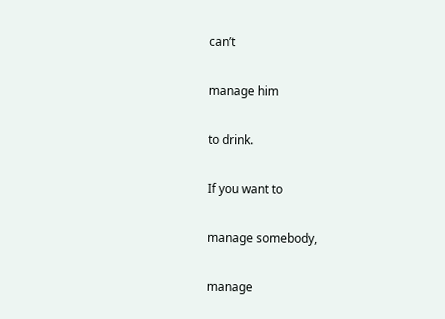can’t

manage him

to drink.

If you want to

manage somebody,

manage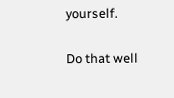yourself.

Do that well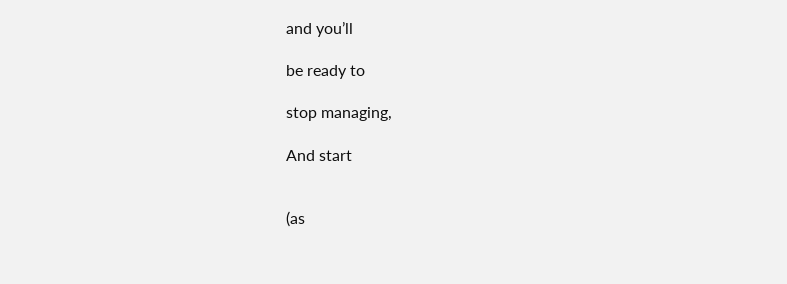and you’ll

be ready to

stop managing,

And start


(as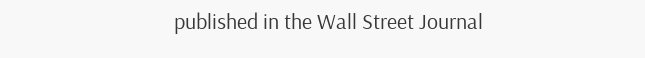published in the Wall Street Journal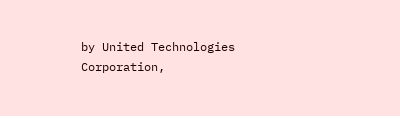by United Technologies Corporation,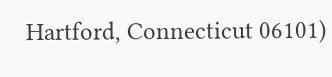Hartford, Connecticut 06101)